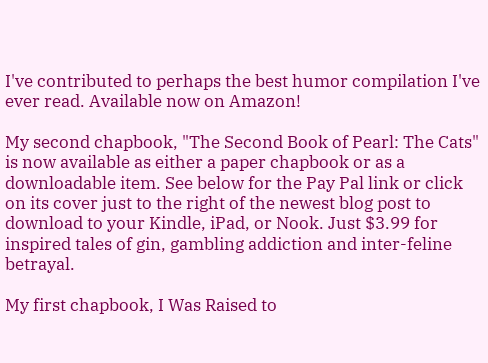I've contributed to perhaps the best humor compilation I've ever read. Available now on Amazon!

My second chapbook, "The Second Book of Pearl: The Cats" is now available as either a paper chapbook or as a downloadable item. See below for the Pay Pal link or click on its cover just to the right of the newest blog post to download to your Kindle, iPad, or Nook. Just $3.99 for inspired tales of gin, gambling addiction and inter-feline betrayal.

My first chapbook, I Was Raised to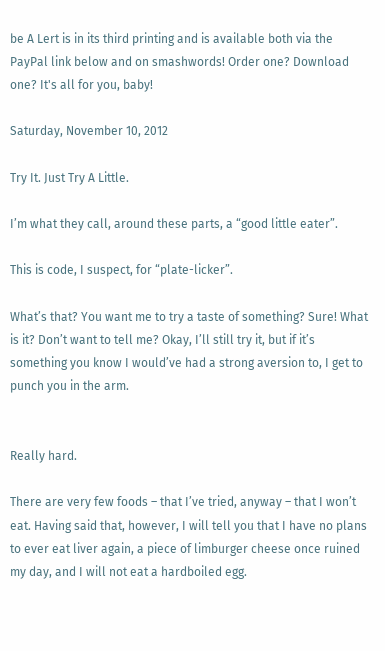be A Lert is in its third printing and is available both via the PayPal link below and on smashwords! Order one? Download one? It's all for you, baby!

Saturday, November 10, 2012

Try It. Just Try A Little.

I’m what they call, around these parts, a “good little eater”.

This is code, I suspect, for “plate-licker”.

What’s that? You want me to try a taste of something? Sure! What is it? Don’t want to tell me? Okay, I’ll still try it, but if it’s something you know I would’ve had a strong aversion to, I get to punch you in the arm.


Really hard.

There are very few foods – that I’ve tried, anyway – that I won’t eat. Having said that, however, I will tell you that I have no plans to ever eat liver again, a piece of limburger cheese once ruined my day, and I will not eat a hardboiled egg.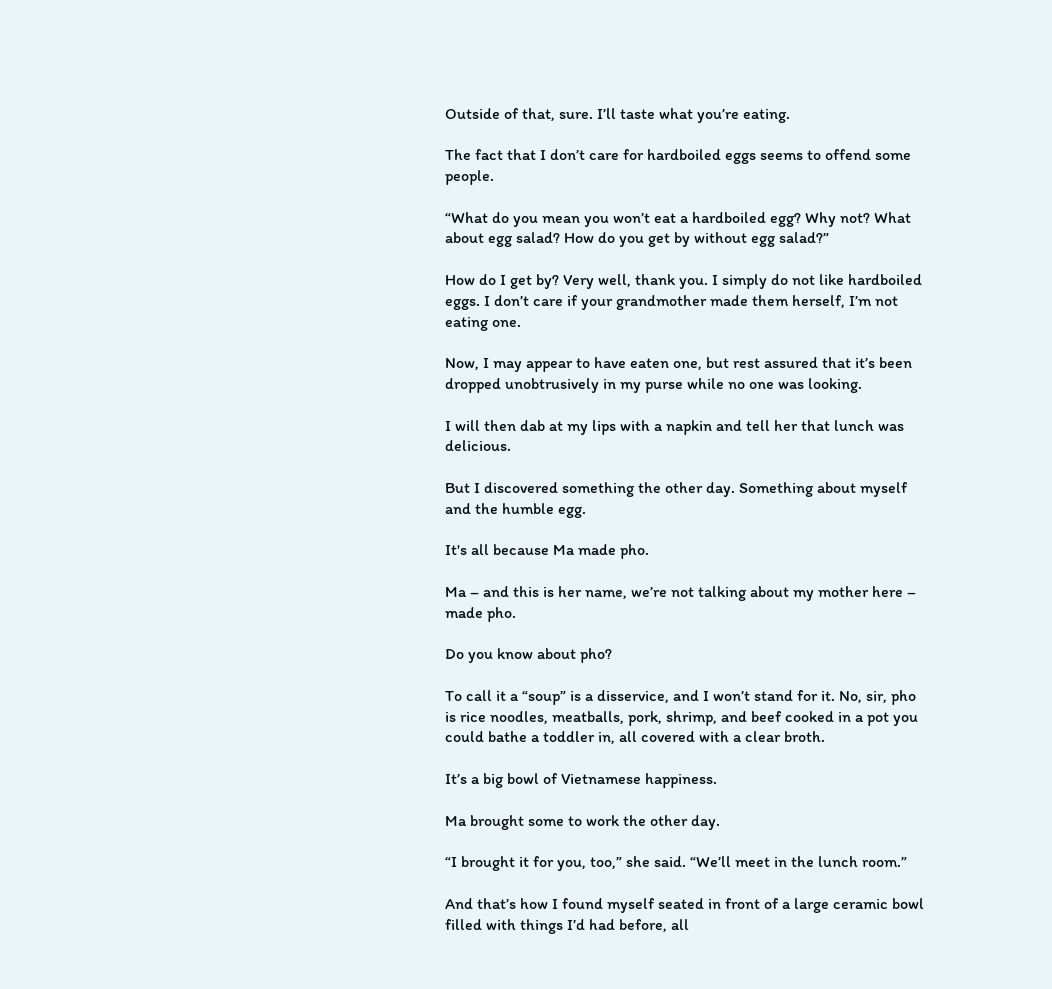Outside of that, sure. I’ll taste what you’re eating.

The fact that I don’t care for hardboiled eggs seems to offend some people.

“What do you mean you won’t eat a hardboiled egg? Why not? What about egg salad? How do you get by without egg salad?”

How do I get by? Very well, thank you. I simply do not like hardboiled eggs. I don’t care if your grandmother made them herself, I’m not eating one.

Now, I may appear to have eaten one, but rest assured that it’s been dropped unobtrusively in my purse while no one was looking.

I will then dab at my lips with a napkin and tell her that lunch was delicious.

But I discovered something the other day. Something about myself and the humble egg.

It's all because Ma made pho.

Ma – and this is her name, we’re not talking about my mother here – made pho.

Do you know about pho?

To call it a “soup” is a disservice, and I won’t stand for it. No, sir, pho is rice noodles, meatballs, pork, shrimp, and beef cooked in a pot you could bathe a toddler in, all covered with a clear broth.

It’s a big bowl of Vietnamese happiness.

Ma brought some to work the other day.

“I brought it for you, too,” she said. “We’ll meet in the lunch room.”

And that’s how I found myself seated in front of a large ceramic bowl filled with things I’d had before, all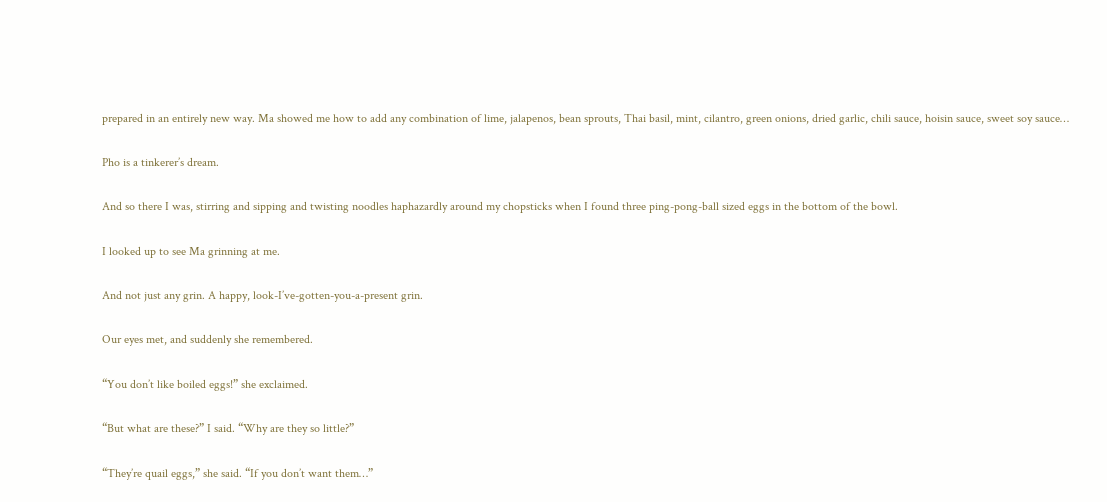prepared in an entirely new way. Ma showed me how to add any combination of lime, jalapenos, bean sprouts, Thai basil, mint, cilantro, green onions, dried garlic, chili sauce, hoisin sauce, sweet soy sauce…

Pho is a tinkerer’s dream.

And so there I was, stirring and sipping and twisting noodles haphazardly around my chopsticks when I found three ping-pong-ball sized eggs in the bottom of the bowl.

I looked up to see Ma grinning at me.

And not just any grin. A happy, look-I’ve-gotten-you-a-present grin.

Our eyes met, and suddenly she remembered.

“You don’t like boiled eggs!” she exclaimed.

“But what are these?” I said. “Why are they so little?”

“They’re quail eggs,” she said. “If you don’t want them…”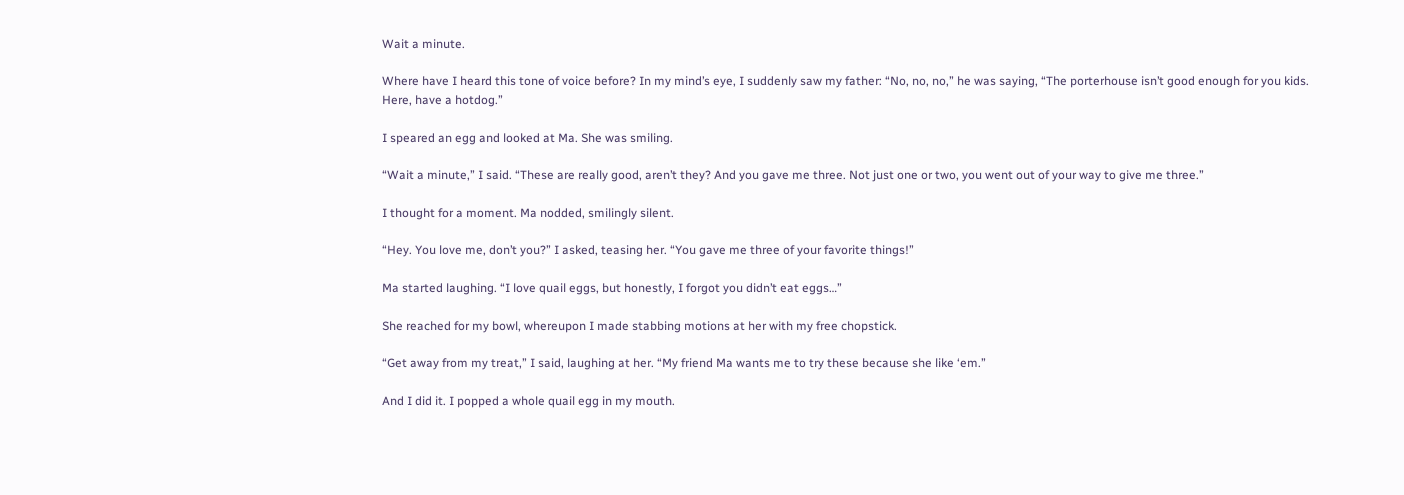Wait a minute.

Where have I heard this tone of voice before? In my mind’s eye, I suddenly saw my father: “No, no, no,” he was saying, “The porterhouse isn’t good enough for you kids. Here, have a hotdog.”

I speared an egg and looked at Ma. She was smiling.

“Wait a minute,” I said. “These are really good, aren’t they? And you gave me three. Not just one or two, you went out of your way to give me three.”

I thought for a moment. Ma nodded, smilingly silent.

“Hey. You love me, don’t you?” I asked, teasing her. “You gave me three of your favorite things!”

Ma started laughing. “I love quail eggs, but honestly, I forgot you didn’t eat eggs…”

She reached for my bowl, whereupon I made stabbing motions at her with my free chopstick.

“Get away from my treat,” I said, laughing at her. “My friend Ma wants me to try these because she like ‘em.”

And I did it. I popped a whole quail egg in my mouth.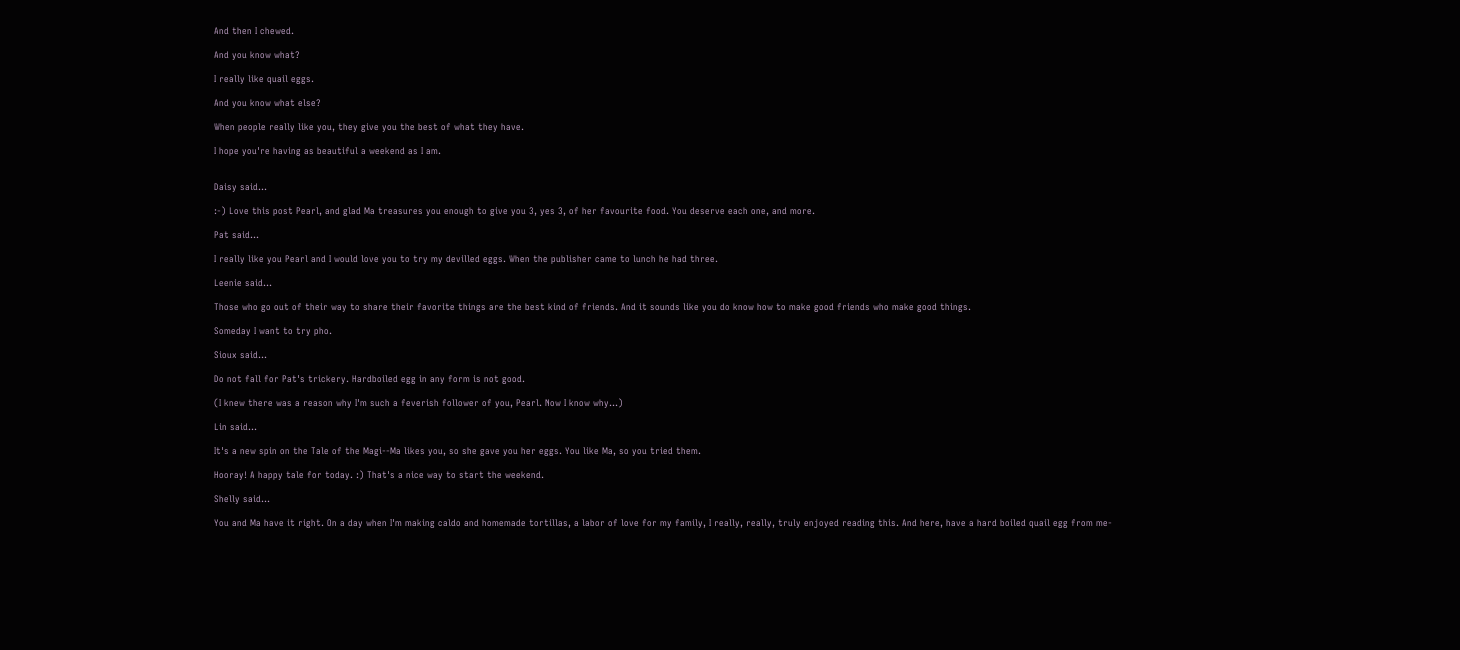And then I chewed.

And you know what?

I really like quail eggs.

And you know what else?

When people really like you, they give you the best of what they have.

I hope you're having as beautiful a weekend as I am.


Daisy said...

:-) Love this post Pearl, and glad Ma treasures you enough to give you 3, yes 3, of her favourite food. You deserve each one, and more.

Pat said...

I really like you Pearl and I would love you to try my devilled eggs. When the publisher came to lunch he had three.

Leenie said...

Those who go out of their way to share their favorite things are the best kind of friends. And it sounds like you do know how to make good friends who make good things.

Someday I want to try pho.

Sioux said...

Do not fall for Pat's trickery. Hardboiled egg in any form is not good.

(I knew there was a reason why I'm such a feverish follower of you, Pearl. Now I know why...)

Lin said...

It's a new spin on the Tale of the Magi--Ma likes you, so she gave you her eggs. You like Ma, so you tried them.

Hooray! A happy tale for today. :) That's a nice way to start the weekend.

Shelly said...

You and Ma have it right. On a day when I'm making caldo and homemade tortillas, a labor of love for my family, I really, really, truly enjoyed reading this. And here, have a hard boiled quail egg from me-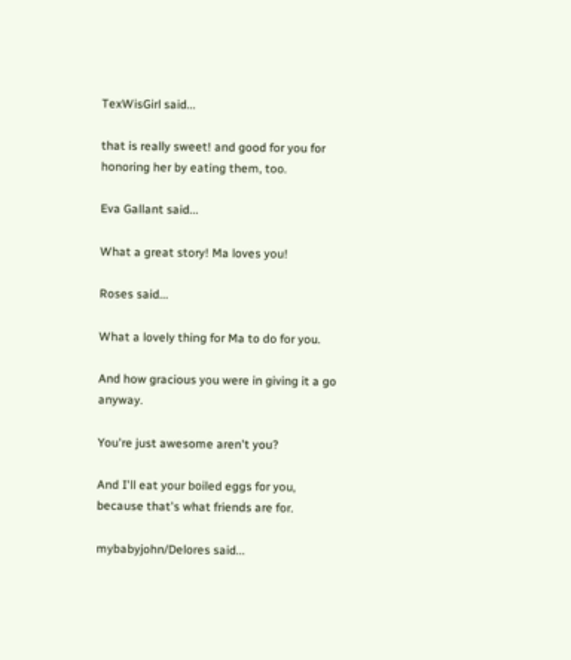TexWisGirl said...

that is really sweet! and good for you for honoring her by eating them, too.

Eva Gallant said...

What a great story! Ma loves you!

Roses said...

What a lovely thing for Ma to do for you.

And how gracious you were in giving it a go anyway.

You're just awesome aren't you?

And I'll eat your boiled eggs for you, because that's what friends are for.

mybabyjohn/Delores said...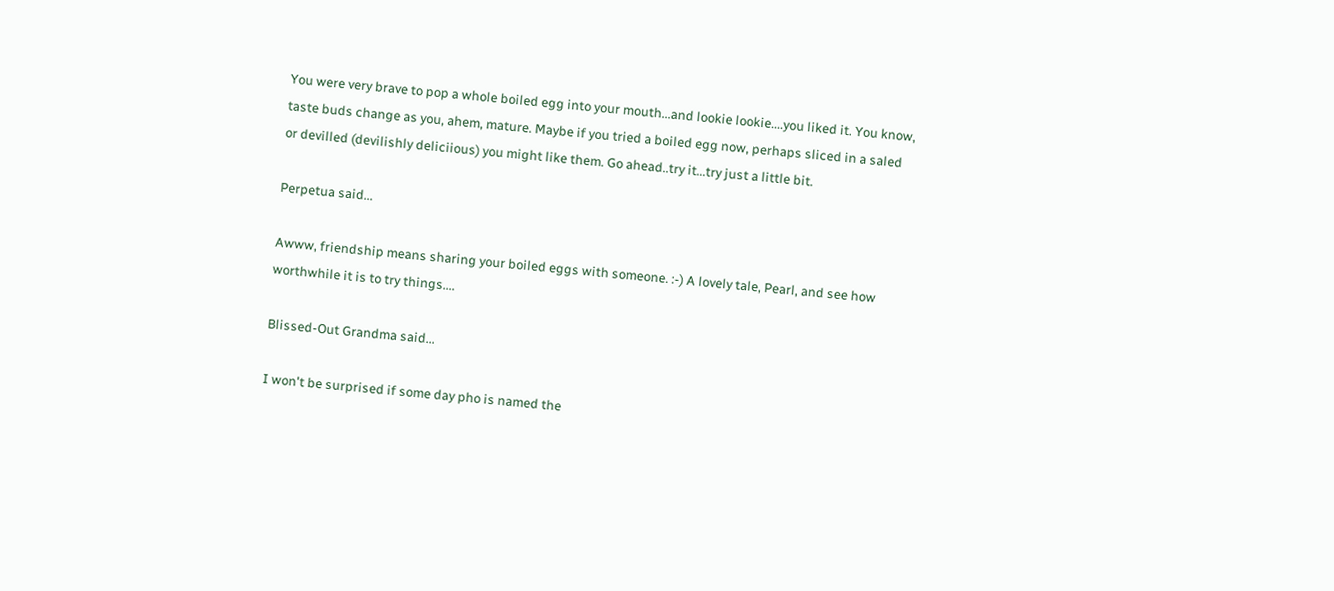You were very brave to pop a whole boiled egg into your mouth...and lookie lookie....you liked it. You know, taste buds change as you, ahem, mature. Maybe if you tried a boiled egg now, perhaps sliced in a saled or devilled (devilishly deliciious) you might like them. Go ahead..try it...try just a little bit.

Perpetua said...

Awww, friendship means sharing your boiled eggs with someone. :-) A lovely tale, Pearl, and see how worthwhile it is to try things....

Blissed-Out Grandma said...

I won't be surprised if some day pho is named the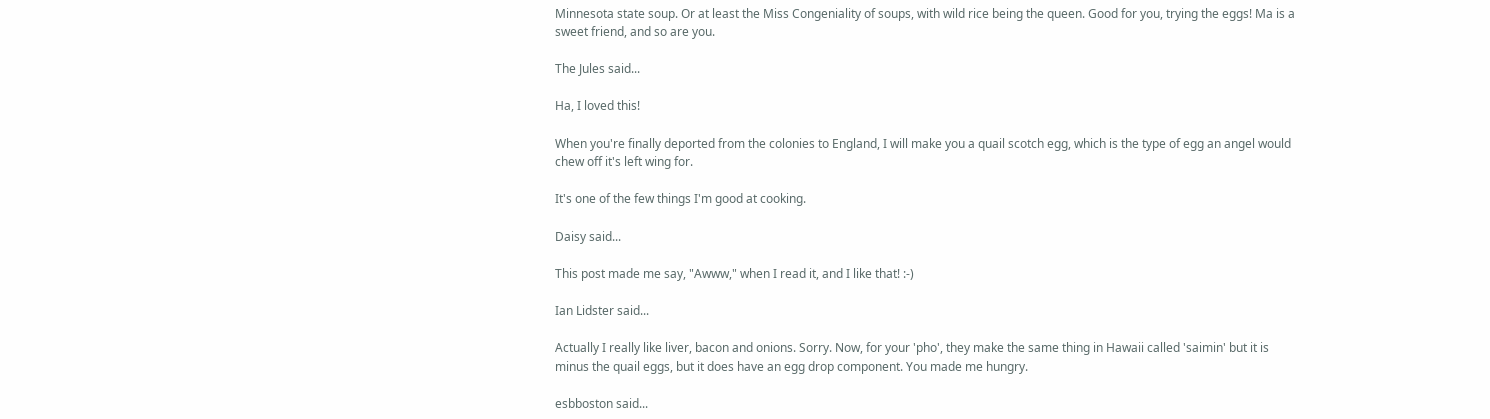Minnesota state soup. Or at least the Miss Congeniality of soups, with wild rice being the queen. Good for you, trying the eggs! Ma is a sweet friend, and so are you.

The Jules said...

Ha, I loved this!

When you're finally deported from the colonies to England, I will make you a quail scotch egg, which is the type of egg an angel would chew off it's left wing for.

It's one of the few things I'm good at cooking.

Daisy said...

This post made me say, "Awww," when I read it, and I like that! :-)

Ian Lidster said...

Actually I really like liver, bacon and onions. Sorry. Now, for your 'pho', they make the same thing in Hawaii called 'saimin' but it is minus the quail eggs, but it does have an egg drop component. You made me hungry.

esbboston said...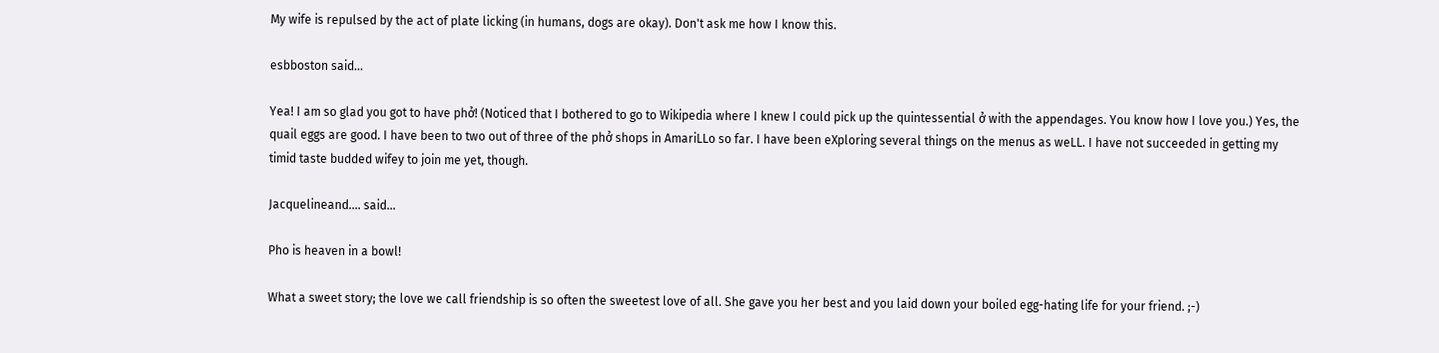My wife is repulsed by the act of plate licking (in humans, dogs are okay). Don't ask me how I know this.

esbboston said...

Yea! I am so glad you got to have phở! (Noticed that I bothered to go to Wikipedia where I knew I could pick up the quintessential ở with the appendages. You know how I love you.) Yes, the quail eggs are good. I have been to two out of three of the phở shops in AmariLLo so far. I have been eXploring several things on the menus as weLL. I have not succeeded in getting my timid taste budded wifey to join me yet, though.

Jacquelineand.... said...

Pho is heaven in a bowl!

What a sweet story; the love we call friendship is so often the sweetest love of all. She gave you her best and you laid down your boiled egg-hating life for your friend. ;-)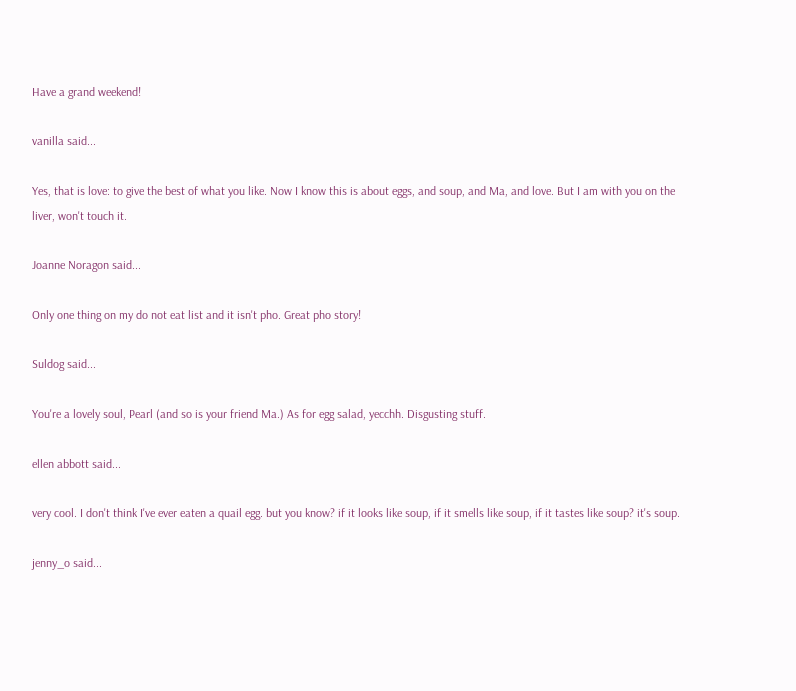Have a grand weekend!

vanilla said...

Yes, that is love: to give the best of what you like. Now I know this is about eggs, and soup, and Ma, and love. But I am with you on the liver, won't touch it.

Joanne Noragon said...

Only one thing on my do not eat list and it isn't pho. Great pho story!

Suldog said...

You're a lovely soul, Pearl (and so is your friend Ma.) As for egg salad, yecchh. Disgusting stuff.

ellen abbott said...

very cool. I don't think I've ever eaten a quail egg. but you know? if it looks like soup, if it smells like soup, if it tastes like soup? it's soup.

jenny_o said...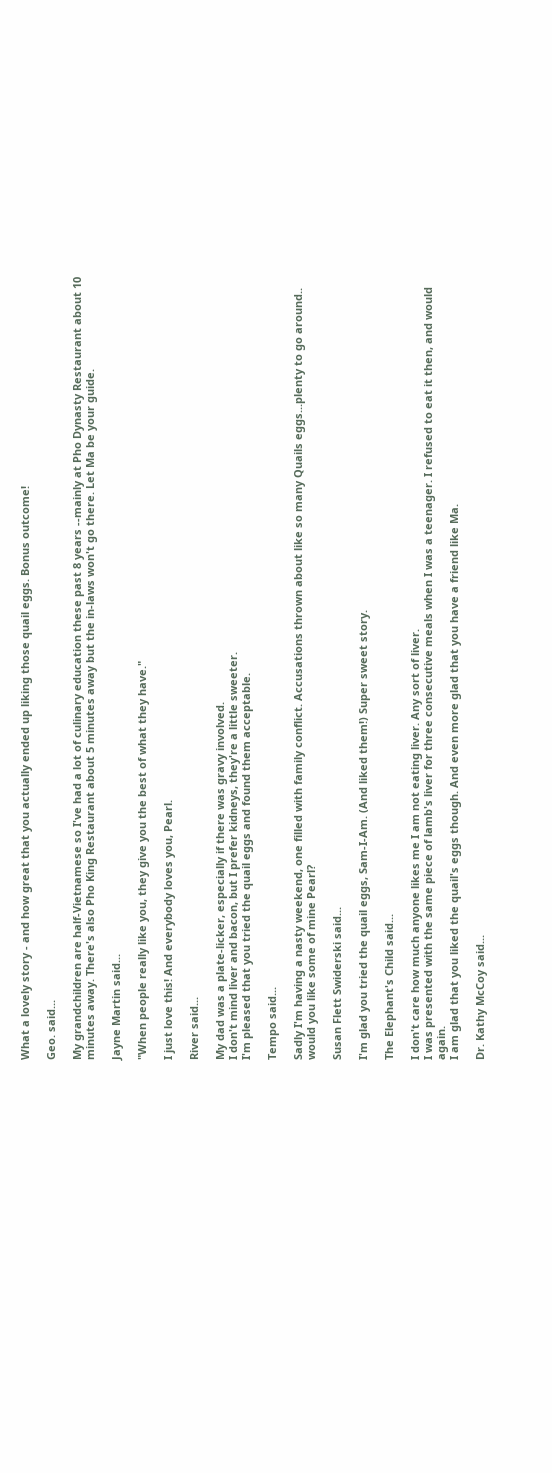What a lovely story - and how great that you actually ended up liking those quail eggs. Bonus outcome!

Geo. said...

My grandchildren are half-Vietnamese so I've had a lot of culinary education these past 8 years --mainly at Pho Dynasty Restaurant about 10 minutes away. There's also Pho King Restaurant about 5 minutes away but the in-laws won't go there. Let Ma be your guide.

Jayne Martin said...

"When people really like you, they give you the best of what they have."

I just love this! And everybody loves you, Pearl.

River said...

My dad was a plate-licker, especially if there was gravy involved.
I don't mind liver and bacon, but I prefer kidneys, they're a little sweeter.
I'm pleased that you tried the quail eggs and found them acceptable.

Tempo said...

Sadly I'm having a nasty weekend, one filled with family conflict. Accusations thrown about like so many Quails eggs...plenty to go around.. would you like some of mine Pearl?

Susan Flett Swiderski said...

I'm glad you tried the quail eggs, Sam-I-Am. (And liked them!) Super sweet story.

The Elephant's Child said...

I don't care how much anyone likes me I am not eating liver. Any sort of liver.
I was presented with the same piece of lamb's liver for three consecutive meals when I was a teenager. I refused to eat it then, and would again.
I am glad that you liked the quail's eggs though. And even more glad that you have a friend like Ma.

Dr. Kathy McCoy said...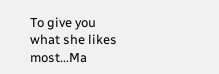To give you what she likes most...Ma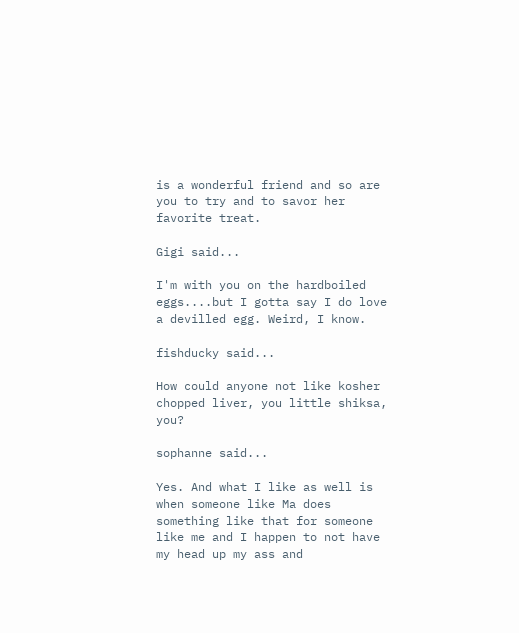is a wonderful friend and so are you to try and to savor her favorite treat.

Gigi said...

I'm with you on the hardboiled eggs....but I gotta say I do love a devilled egg. Weird, I know.

fishducky said...

How could anyone not like kosher chopped liver, you little shiksa, you?

sophanne said...

Yes. And what I like as well is when someone like Ma does something like that for someone like me and I happen to not have my head up my ass and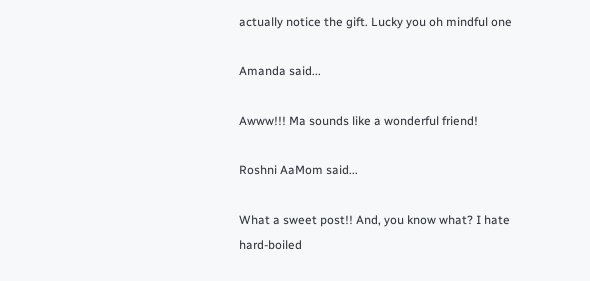actually notice the gift. Lucky you oh mindful one

Amanda said...

Awww!!! Ma sounds like a wonderful friend!

Roshni AaMom said...

What a sweet post!! And, you know what? I hate hard-boiled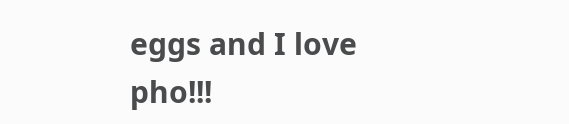eggs and I love pho!!!